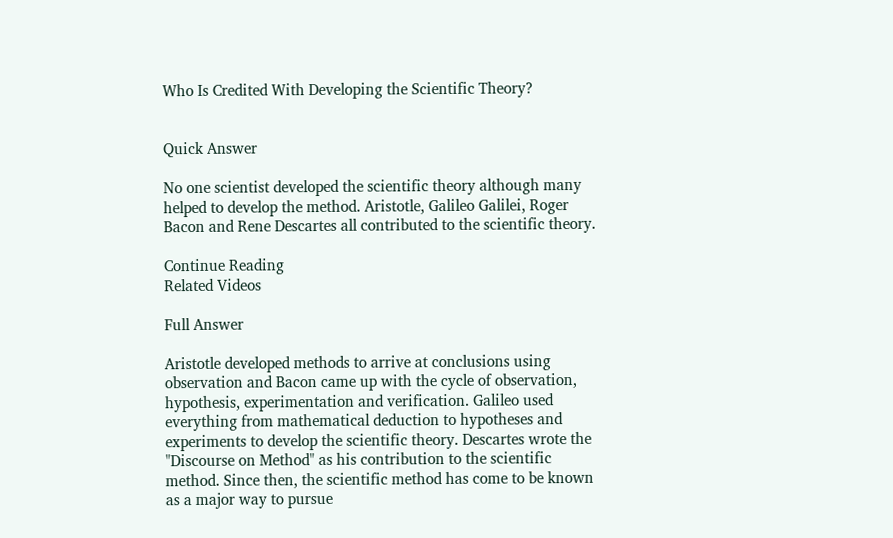Who Is Credited With Developing the Scientific Theory?


Quick Answer

No one scientist developed the scientific theory although many helped to develop the method. Aristotle, Galileo Galilei, Roger Bacon and Rene Descartes all contributed to the scientific theory.

Continue Reading
Related Videos

Full Answer

Aristotle developed methods to arrive at conclusions using observation and Bacon came up with the cycle of observation, hypothesis, experimentation and verification. Galileo used everything from mathematical deduction to hypotheses and experiments to develop the scientific theory. Descartes wrote the "Discourse on Method" as his contribution to the scientific method. Since then, the scientific method has come to be known as a major way to pursue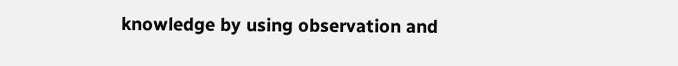knowledge by using observation and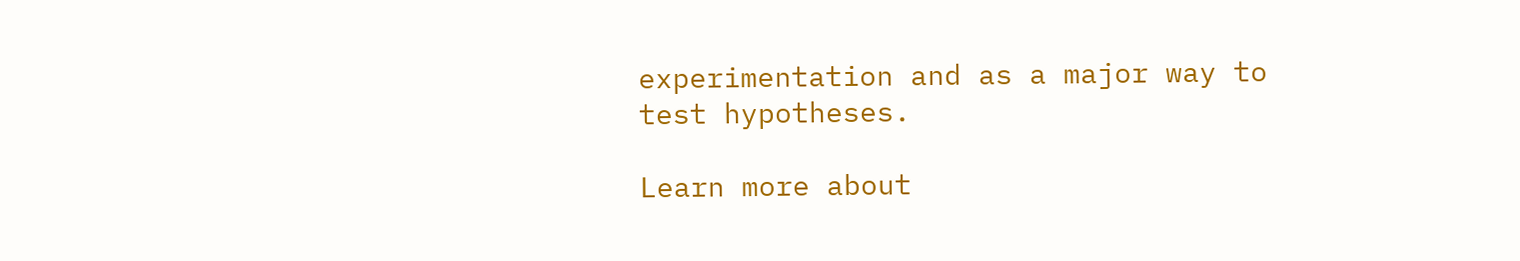experimentation and as a major way to test hypotheses.

Learn more about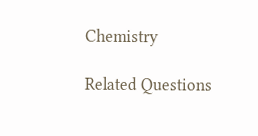Chemistry

Related Questions